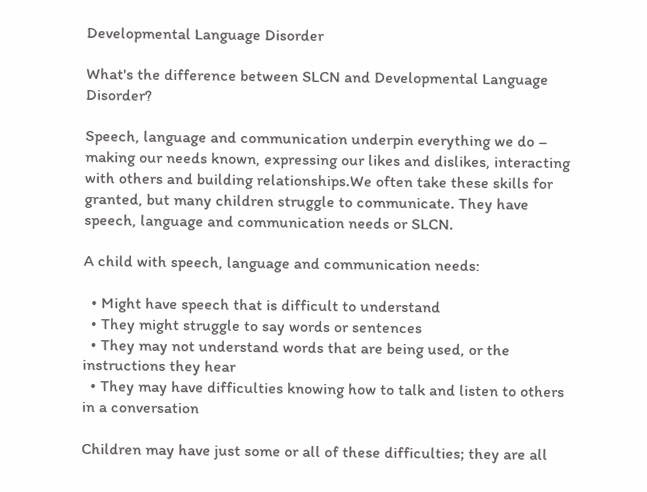Developmental Language Disorder

What's the difference between SLCN and Developmental Language Disorder?

Speech, language and communication underpin everything we do – making our needs known, expressing our likes and dislikes, interacting with others and building relationships.We often take these skills for granted, but many children struggle to communicate. They have speech, language and communication needs or SLCN.

A child with speech, language and communication needs:

  • Might have speech that is difficult to understand
  • They might struggle to say words or sentences
  • They may not understand words that are being used, or the instructions they hear
  • They may have difficulties knowing how to talk and listen to others in a conversation

Children may have just some or all of these difficulties; they are all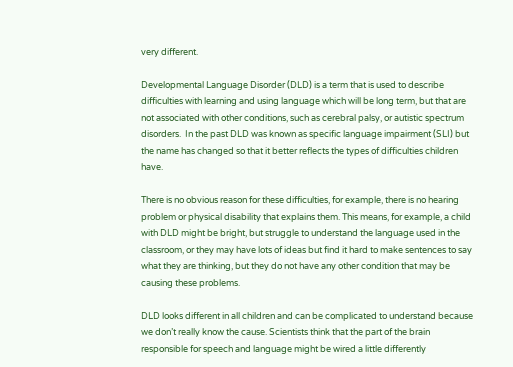very different.

Developmental Language Disorder (DLD) is a term that is used to describe difficulties with learning and using language which will be long term, but that are not associated with other conditions, such as cerebral palsy, or autistic spectrum disorders.  In the past DLD was known as specific language impairment (SLI) but the name has changed so that it better reflects the types of difficulties children have.

There is no obvious reason for these difficulties, for example, there is no hearing problem or physical disability that explains them. This means, for example, a child with DLD might be bright, but struggle to understand the language used in the classroom, or they may have lots of ideas but find it hard to make sentences to say what they are thinking, but they do not have any other condition that may be causing these problems.

DLD looks different in all children and can be complicated to understand because we don’t really know the cause. Scientists think that the part of the brain responsible for speech and language might be wired a little differently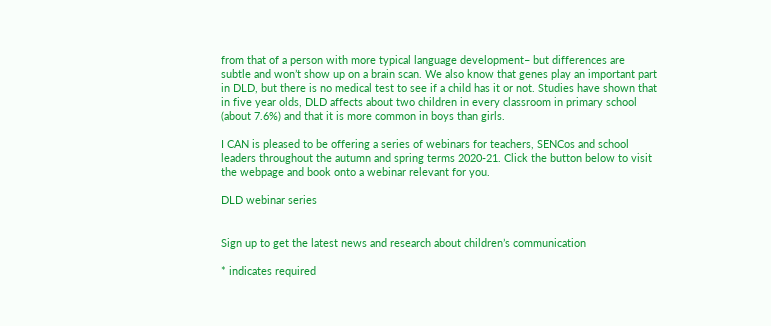from that of a person with more typical language development– but differences are subtle and won’t show up on a brain scan. We also know that genes play an important part in DLD, but there is no medical test to see if a child has it or not. Studies have shown that in five year olds, DLD affects about two children in every classroom in primary school (about 7.6%) and that it is more common in boys than girls.

I CAN is pleased to be offering a series of webinars for teachers, SENCos and school leaders throughout the autumn and spring terms 2020-21. Click the button below to visit the webpage and book onto a webinar relevant for you.

DLD webinar series


Sign up to get the latest news and research about children’s communication

* indicates required